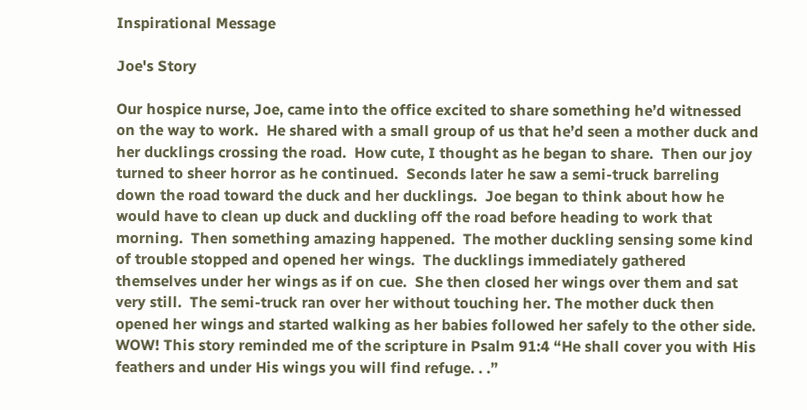Inspirational Message

Joe's Story

Our hospice nurse, Joe, came into the office excited to share something he’d witnessed on the way to work.  He shared with a small group of us that he’d seen a mother duck and her ducklings crossing the road.  How cute, I thought as he began to share.  Then our joy turned to sheer horror as he continued.  Seconds later he saw a semi-truck barreling down the road toward the duck and her ducklings.  Joe began to think about how he would have to clean up duck and duckling off the road before heading to work that morning.  Then something amazing happened.  The mother duckling sensing some kind of trouble stopped and opened her wings.  The ducklings immediately gathered themselves under her wings as if on cue.  She then closed her wings over them and sat very still.  The semi-truck ran over her without touching her. The mother duck then opened her wings and started walking as her babies followed her safely to the other side.  WOW! This story reminded me of the scripture in Psalm 91:4 “He shall cover you with His feathers and under His wings you will find refuge. . .”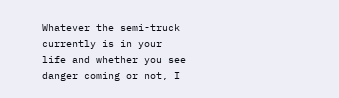Whatever the semi-truck currently is in your life and whether you see danger coming or not, I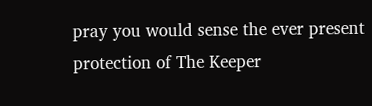pray you would sense the ever present protection of The Keeper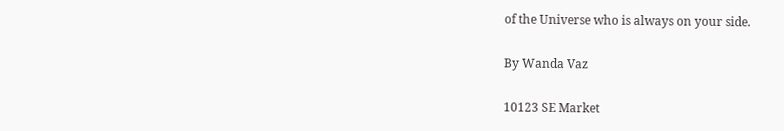of the Universe who is always on your side.

By Wanda Vaz

10123 SE Market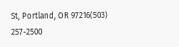St, Portland, OR 97216(503) 257-2500